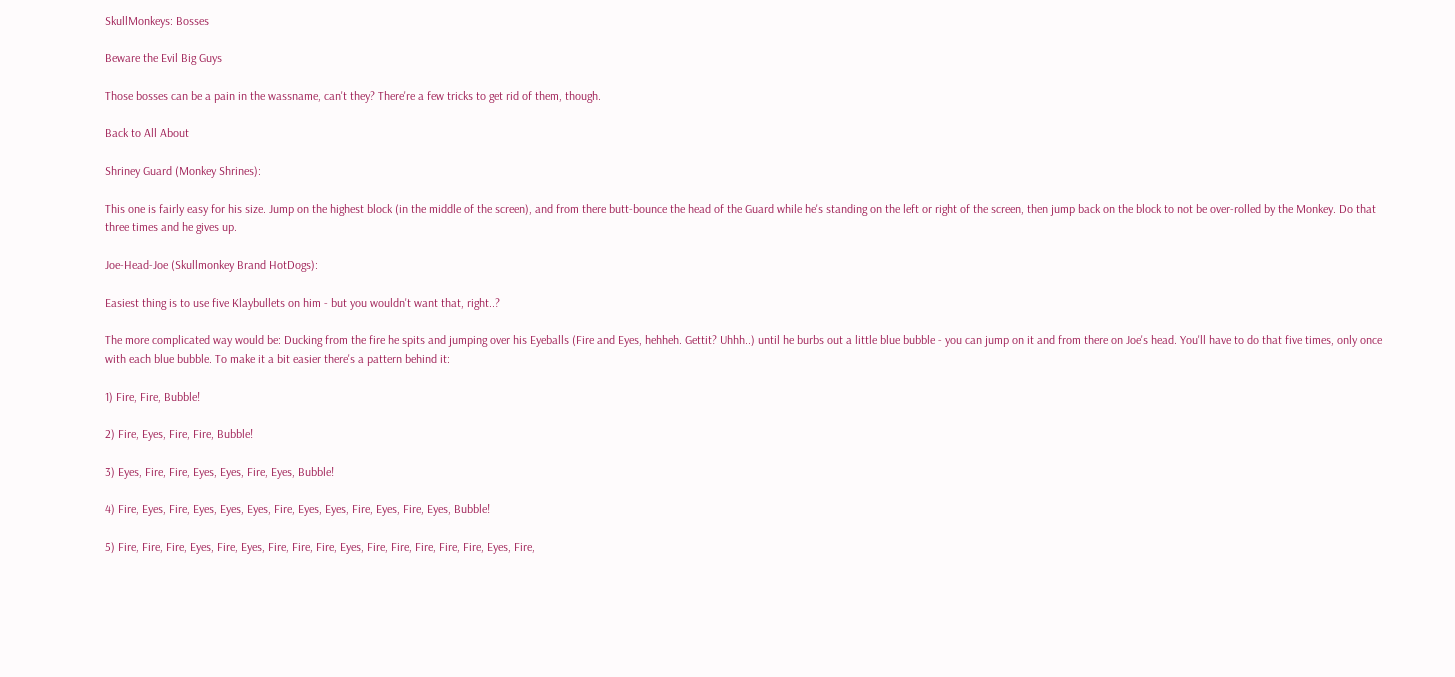SkullMonkeys: Bosses

Beware the Evil Big Guys

Those bosses can be a pain in the wassname, can't they? There're a few tricks to get rid of them, though.

Back to All About

Shriney Guard (Monkey Shrines):

This one is fairly easy for his size. Jump on the highest block (in the middle of the screen), and from there butt-bounce the head of the Guard while he's standing on the left or right of the screen, then jump back on the block to not be over-rolled by the Monkey. Do that three times and he gives up.

Joe-Head-Joe (Skullmonkey Brand HotDogs):

Easiest thing is to use five Klaybullets on him - but you wouldn't want that, right..?

The more complicated way would be: Ducking from the fire he spits and jumping over his Eyeballs (Fire and Eyes, hehheh. Gettit? Uhhh..) until he burbs out a little blue bubble - you can jump on it and from there on Joe's head. You'll have to do that five times, only once with each blue bubble. To make it a bit easier there's a pattern behind it:

1) Fire, Fire, Bubble!

2) Fire, Eyes, Fire, Fire, Bubble!

3) Eyes, Fire, Fire, Eyes, Eyes, Fire, Eyes, Bubble!

4) Fire, Eyes, Fire, Eyes, Eyes, Eyes, Fire, Eyes, Eyes, Fire, Eyes, Fire, Eyes, Bubble!

5) Fire, Fire, Fire, Eyes, Fire, Eyes, Fire, Fire, Fire, Eyes, Fire, Fire, Fire, Fire, Fire, Eyes, Fire,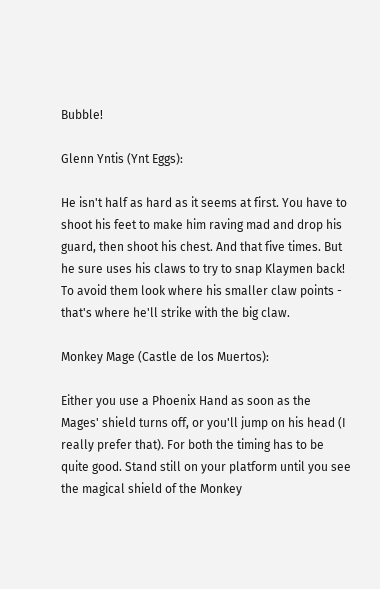Bubble!

Glenn Yntis (Ynt Eggs):

He isn't half as hard as it seems at first. You have to shoot his feet to make him raving mad and drop his guard, then shoot his chest. And that five times. But he sure uses his claws to try to snap Klaymen back! To avoid them look where his smaller claw points - that's where he'll strike with the big claw.

Monkey Mage (Castle de los Muertos):

Either you use a Phoenix Hand as soon as the Mages' shield turns off, or you'll jump on his head (I really prefer that). For both the timing has to be quite good. Stand still on your platform until you see the magical shield of the Monkey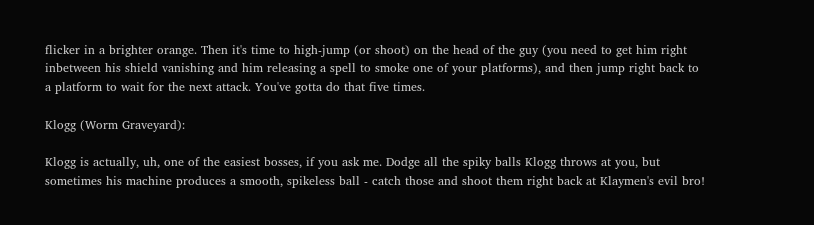flicker in a brighter orange. Then it's time to high-jump (or shoot) on the head of the guy (you need to get him right inbetween his shield vanishing and him releasing a spell to smoke one of your platforms), and then jump right back to a platform to wait for the next attack. You've gotta do that five times.

Klogg (Worm Graveyard):

Klogg is actually, uh, one of the easiest bosses, if you ask me. Dodge all the spiky balls Klogg throws at you, but sometimes his machine produces a smooth, spikeless ball - catch those and shoot them right back at Klaymen's evil bro!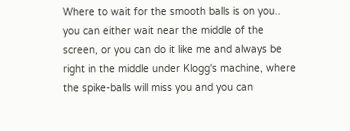Where to wait for the smooth balls is on you.. you can either wait near the middle of the screen, or you can do it like me and always be right in the middle under Klogg's machine, where the spike-balls will miss you and you can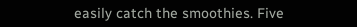easily catch the smoothies. Five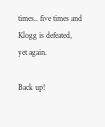times.. five times and Klogg is defeated, yet again.

Back up!